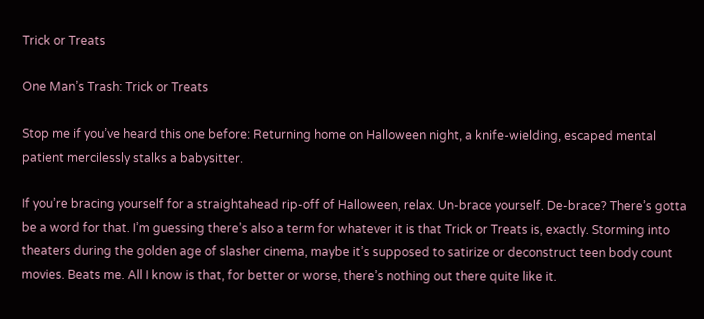Trick or Treats

One Man’s Trash: Trick or Treats

Stop me if you’ve heard this one before: Returning home on Halloween night, a knife-wielding, escaped mental patient mercilessly stalks a babysitter.

If you’re bracing yourself for a straightahead rip-off of Halloween, relax. Un-brace yourself. De-brace? There’s gotta be a word for that. I’m guessing there’s also a term for whatever it is that Trick or Treats is, exactly. Storming into theaters during the golden age of slasher cinema, maybe it’s supposed to satirize or deconstruct teen body count movies. Beats me. All I know is that, for better or worse, there’s nothing out there quite like it.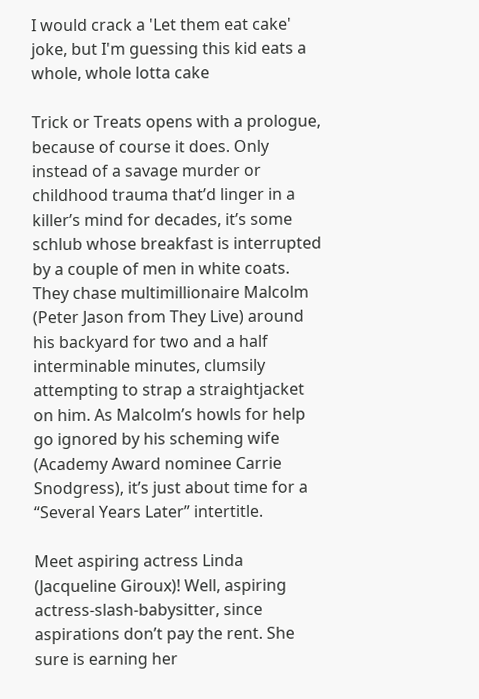I would crack a 'Let them eat cake' joke, but I'm guessing this kid eats a whole, whole lotta cake

Trick or Treats opens with a prologue, because of course it does. Only instead of a savage murder or childhood trauma that’d linger in a killer’s mind for decades, it’s some schlub whose breakfast is interrupted by a couple of men in white coats. They chase multimillionaire Malcolm (Peter Jason from They Live) around his backyard for two and a half interminable minutes, clumsily attempting to strap a straightjacket on him. As Malcolm’s howls for help go ignored by his scheming wife (Academy Award nominee Carrie Snodgress), it’s just about time for a “Several Years Later” intertitle.

Meet aspiring actress Linda (Jacqueline Giroux)! Well, aspiring actress-slash-babysitter, since aspirations don’t pay the rent. She sure is earning her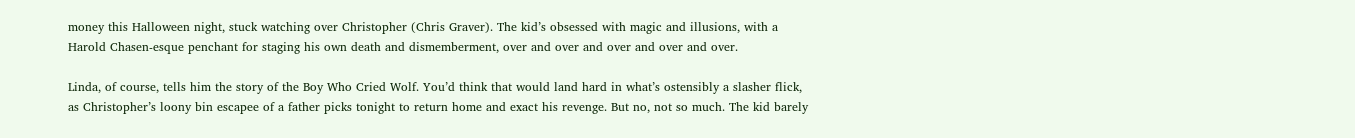money this Halloween night, stuck watching over Christopher (Chris Graver). The kid’s obsessed with magic and illusions, with a Harold Chasen-esque penchant for staging his own death and dismemberment, over and over and over and over and over.

Linda, of course, tells him the story of the Boy Who Cried Wolf. You’d think that would land hard in what’s ostensibly a slasher flick, as Christopher’s loony bin escapee of a father picks tonight to return home and exact his revenge. But no, not so much. The kid barely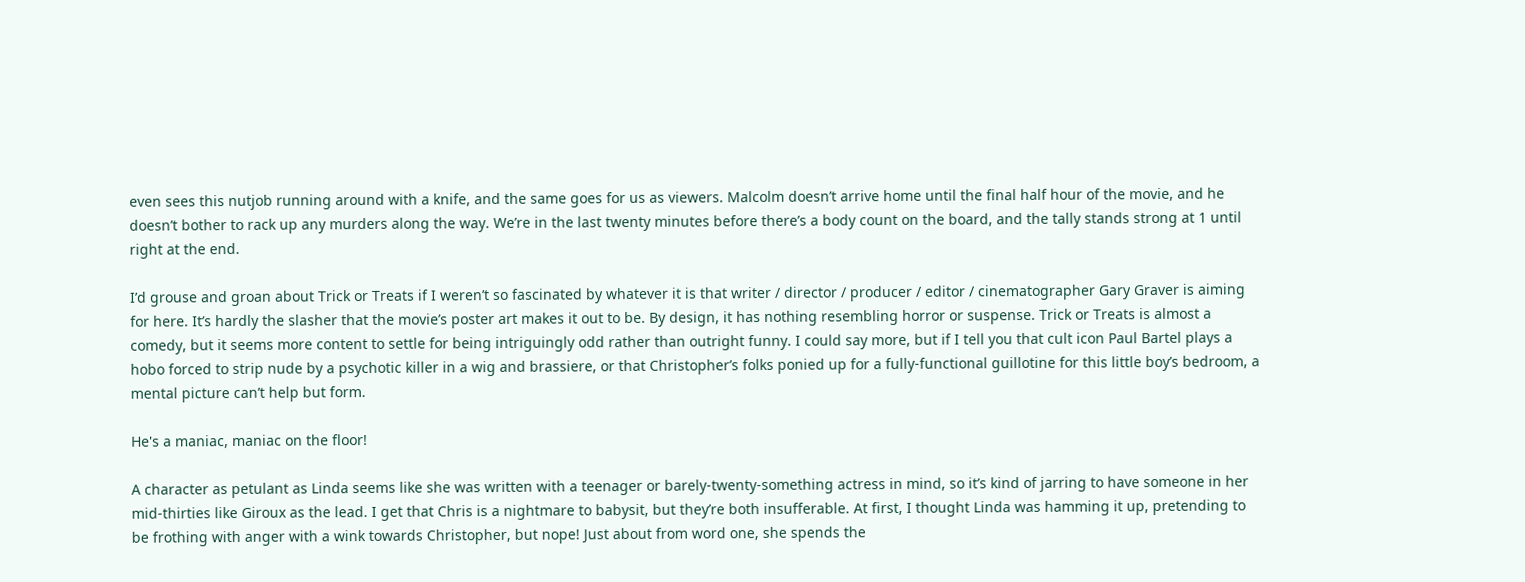even sees this nutjob running around with a knife, and the same goes for us as viewers. Malcolm doesn’t arrive home until the final half hour of the movie, and he doesn’t bother to rack up any murders along the way. We’re in the last twenty minutes before there’s a body count on the board, and the tally stands strong at 1 until right at the end.

I’d grouse and groan about Trick or Treats if I weren’t so fascinated by whatever it is that writer / director / producer / editor / cinematographer Gary Graver is aiming for here. It’s hardly the slasher that the movie’s poster art makes it out to be. By design, it has nothing resembling horror or suspense. Trick or Treats is almost a comedy, but it seems more content to settle for being intriguingly odd rather than outright funny. I could say more, but if I tell you that cult icon Paul Bartel plays a hobo forced to strip nude by a psychotic killer in a wig and brassiere, or that Christopher’s folks ponied up for a fully-functional guillotine for this little boy’s bedroom, a mental picture can’t help but form.

He's a maniac, maniac on the floor!

A character as petulant as Linda seems like she was written with a teenager or barely-twenty-something actress in mind, so it’s kind of jarring to have someone in her mid-thirties like Giroux as the lead. I get that Chris is a nightmare to babysit, but they’re both insufferable. At first, I thought Linda was hamming it up, pretending to be frothing with anger with a wink towards Christopher, but nope! Just about from word one, she spends the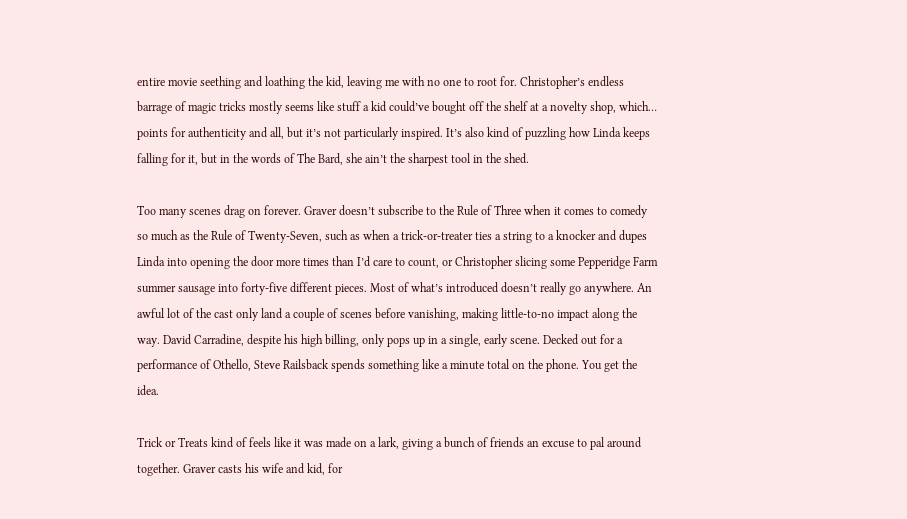entire movie seething and loathing the kid, leaving me with no one to root for. Christopher’s endless barrage of magic tricks mostly seems like stuff a kid could’ve bought off the shelf at a novelty shop, which… points for authenticity and all, but it’s not particularly inspired. It’s also kind of puzzling how Linda keeps falling for it, but in the words of The Bard, she ain’t the sharpest tool in the shed.

Too many scenes drag on forever. Graver doesn’t subscribe to the Rule of Three when it comes to comedy so much as the Rule of Twenty-Seven, such as when a trick-or-treater ties a string to a knocker and dupes Linda into opening the door more times than I’d care to count, or Christopher slicing some Pepperidge Farm summer sausage into forty-five different pieces. Most of what’s introduced doesn’t really go anywhere. An awful lot of the cast only land a couple of scenes before vanishing, making little-to-no impact along the way. David Carradine, despite his high billing, only pops up in a single, early scene. Decked out for a performance of Othello, Steve Railsback spends something like a minute total on the phone. You get the idea.

Trick or Treats kind of feels like it was made on a lark, giving a bunch of friends an excuse to pal around together. Graver casts his wife and kid, for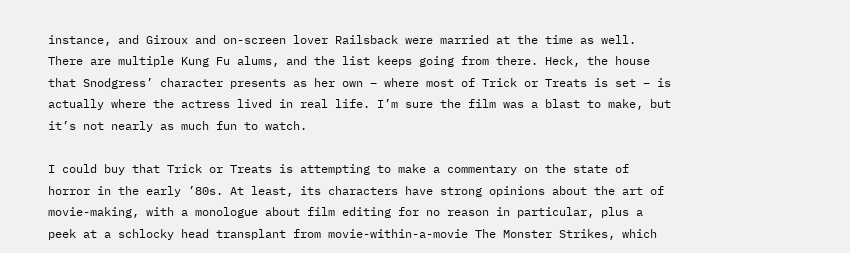instance, and Giroux and on-screen lover Railsback were married at the time as well. There are multiple Kung Fu alums, and the list keeps going from there. Heck, the house that Snodgress’ character presents as her own – where most of Trick or Treats is set – is actually where the actress lived in real life. I’m sure the film was a blast to make, but it’s not nearly as much fun to watch.

I could buy that Trick or Treats is attempting to make a commentary on the state of horror in the early ’80s. At least, its characters have strong opinions about the art of movie-making, with a monologue about film editing for no reason in particular, plus a peek at a schlocky head transplant from movie-within-a-movie The Monster Strikes, which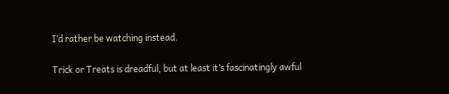I’d rather be watching instead.

Trick or Treats is dreadful, but at least it’s fascinatingly awful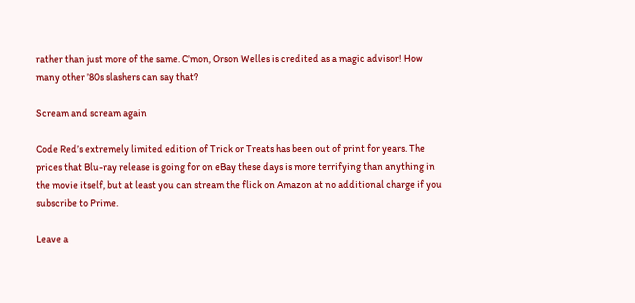rather than just more of the same. C’mon, Orson Welles is credited as a magic advisor! How many other ’80s slashers can say that?

Scream and scream again

Code Red’s extremely limited edition of Trick or Treats has been out of print for years. The prices that Blu-ray release is going for on eBay these days is more terrifying than anything in the movie itself, but at least you can stream the flick on Amazon at no additional charge if you subscribe to Prime.

Leave a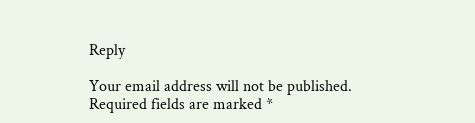Reply

Your email address will not be published. Required fields are marked *